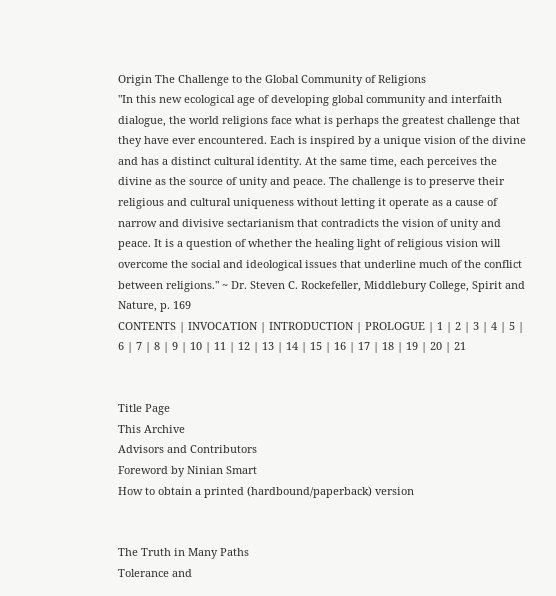Origin The Challenge to the Global Community of Religions
"In this new ecological age of developing global community and interfaith dialogue, the world religions face what is perhaps the greatest challenge that they have ever encountered. Each is inspired by a unique vision of the divine and has a distinct cultural identity. At the same time, each perceives the divine as the source of unity and peace. The challenge is to preserve their religious and cultural uniqueness without letting it operate as a cause of narrow and divisive sectarianism that contradicts the vision of unity and peace. It is a question of whether the healing light of religious vision will overcome the social and ideological issues that underline much of the conflict between religions." ~ Dr. Steven C. Rockefeller, Middlebury College, Spirit and Nature, p. 169
CONTENTS | INVOCATION | INTRODUCTION | PROLOGUE | 1 | 2 | 3 | 4 | 5 | 6 | 7 | 8 | 9 | 10 | 11 | 12 | 13 | 14 | 15 | 16 | 17 | 18 | 19 | 20 | 21


Title Page
This Archive
Advisors and Contributors
Foreword by Ninian Smart
How to obtain a printed (hardbound/paperback) version


The Truth in Many Paths
Tolerance and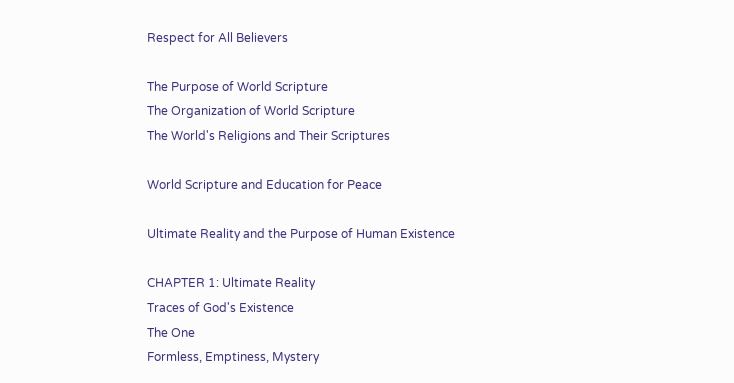Respect for All Believers

The Purpose of World Scripture
The Organization of World Scripture
The World's Religions and Their Scriptures

World Scripture and Education for Peace

Ultimate Reality and the Purpose of Human Existence

CHAPTER 1: Ultimate Reality
Traces of God's Existence
The One
Formless, Emptiness, Mystery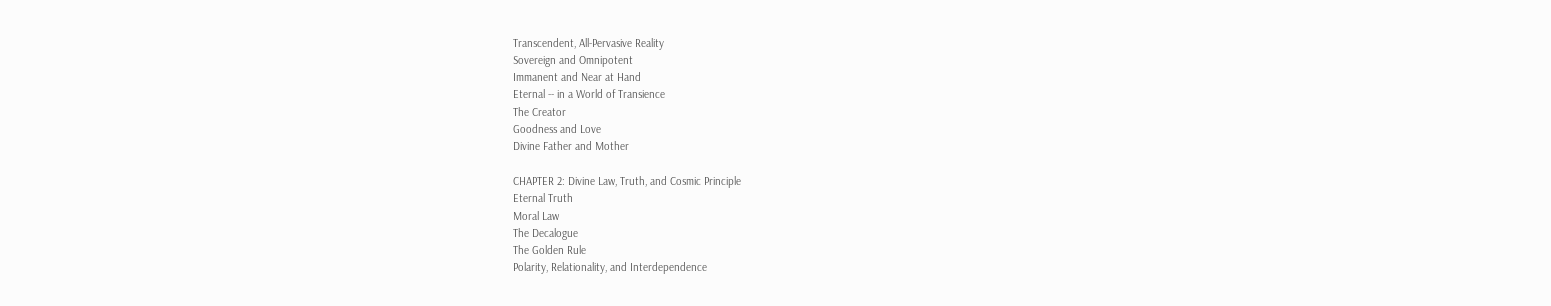Transcendent, All-Pervasive Reality
Sovereign and Omnipotent
Immanent and Near at Hand
Eternal -- in a World of Transience
The Creator
Goodness and Love
Divine Father and Mother

CHAPTER 2: Divine Law, Truth, and Cosmic Principle
Eternal Truth
Moral Law
The Decalogue
The Golden Rule
Polarity, Relationality, and Interdependence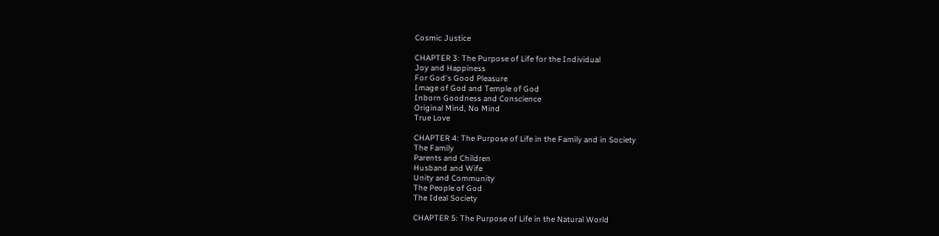Cosmic Justice

CHAPTER 3: The Purpose of Life for the Individual
Joy and Happiness
For God's Good Pleasure
Image of God and Temple of God
Inborn Goodness and Conscience
Original Mind, No Mind
True Love

CHAPTER 4: The Purpose of Life in the Family and in Society
The Family
Parents and Children
Husband and Wife
Unity and Community
The People of God
The Ideal Society

CHAPTER 5: The Purpose of Life in the Natural World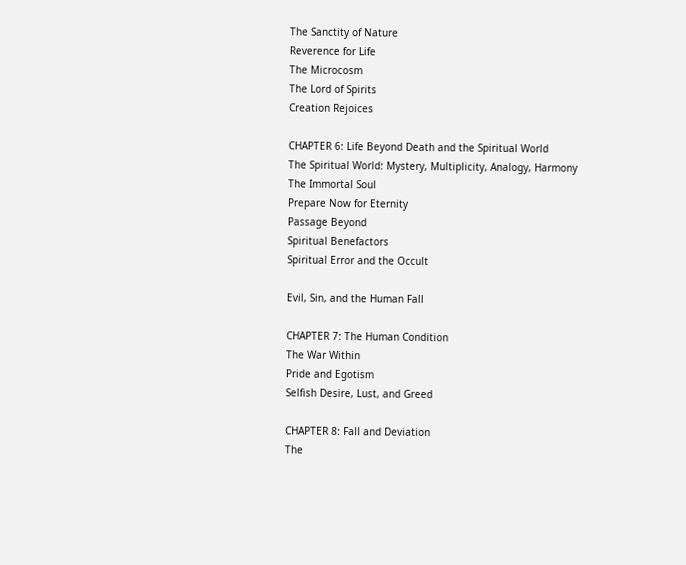The Sanctity of Nature
Reverence for Life
The Microcosm
The Lord of Spirits
Creation Rejoices

CHAPTER 6: Life Beyond Death and the Spiritual World
The Spiritual World: Mystery, Multiplicity, Analogy, Harmony
The Immortal Soul
Prepare Now for Eternity
Passage Beyond
Spiritual Benefactors
Spiritual Error and the Occult

Evil, Sin, and the Human Fall

CHAPTER 7: The Human Condition
The War Within
Pride and Egotism
Selfish Desire, Lust, and Greed

CHAPTER 8: Fall and Deviation
The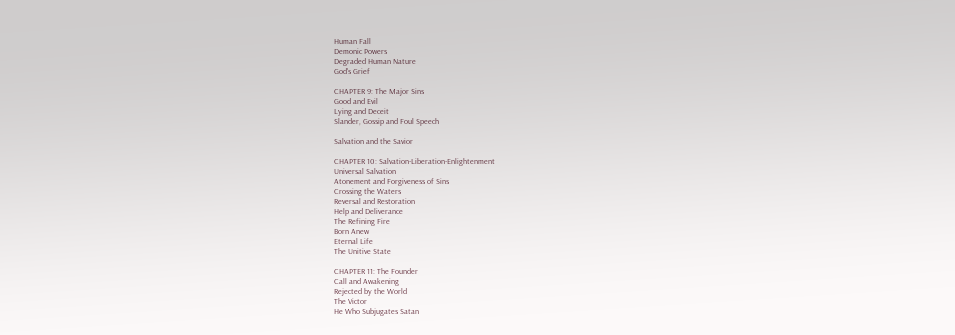Human Fall
Demonic Powers
Degraded Human Nature
God's Grief

CHAPTER 9: The Major Sins
Good and Evil
Lying and Deceit
Slander, Gossip and Foul Speech

Salvation and the Savior

CHAPTER 10: Salvation-Liberation-Enlightenment
Universal Salvation
Atonement and Forgiveness of Sins
Crossing the Waters
Reversal and Restoration
Help and Deliverance
The Refining Fire
Born Anew
Eternal Life
The Unitive State

CHAPTER 11: The Founder
Call and Awakening
Rejected by the World
The Victor
He Who Subjugates Satan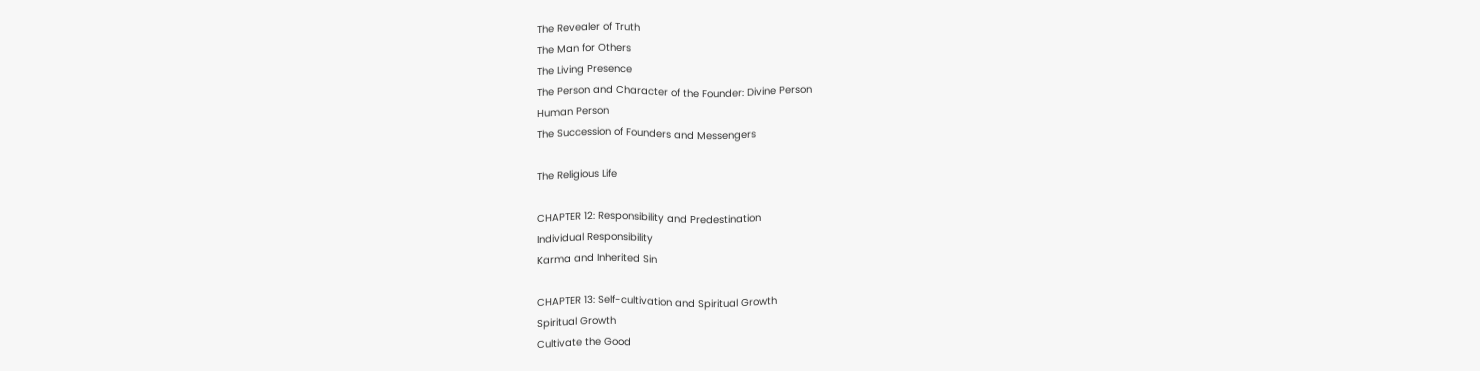The Revealer of Truth
The Man for Others
The Living Presence
The Person and Character of the Founder: Divine Person
Human Person
The Succession of Founders and Messengers

The Religious Life

CHAPTER 12: Responsibility and Predestination
Individual Responsibility
Karma and Inherited Sin

CHAPTER 13: Self-cultivation and Spiritual Growth
Spiritual Growth
Cultivate the Good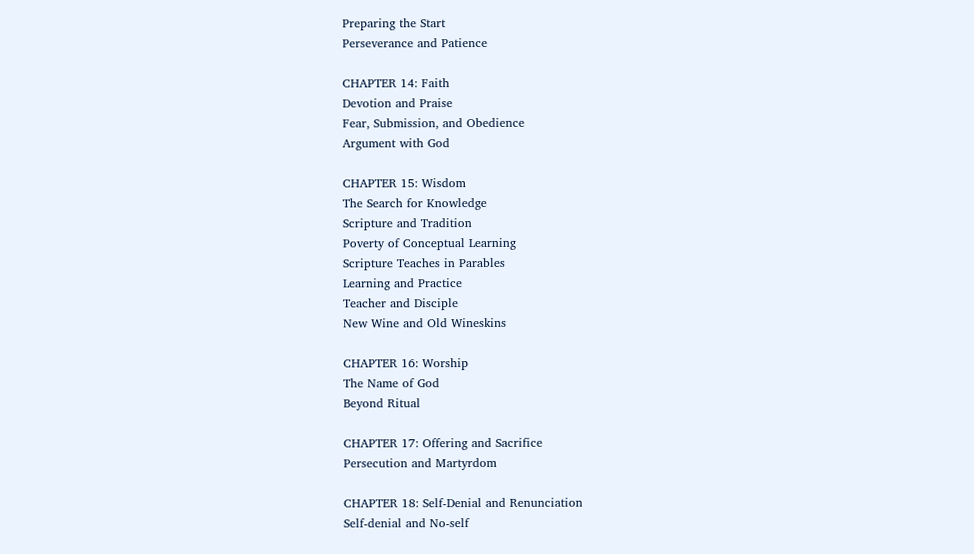Preparing the Start
Perseverance and Patience

CHAPTER 14: Faith
Devotion and Praise
Fear, Submission, and Obedience
Argument with God

CHAPTER 15: Wisdom
The Search for Knowledge
Scripture and Tradition
Poverty of Conceptual Learning
Scripture Teaches in Parables
Learning and Practice
Teacher and Disciple
New Wine and Old Wineskins

CHAPTER 16: Worship
The Name of God
Beyond Ritual

CHAPTER 17: Offering and Sacrifice
Persecution and Martyrdom

CHAPTER 18: Self-Denial and Renunciation
Self-denial and No-self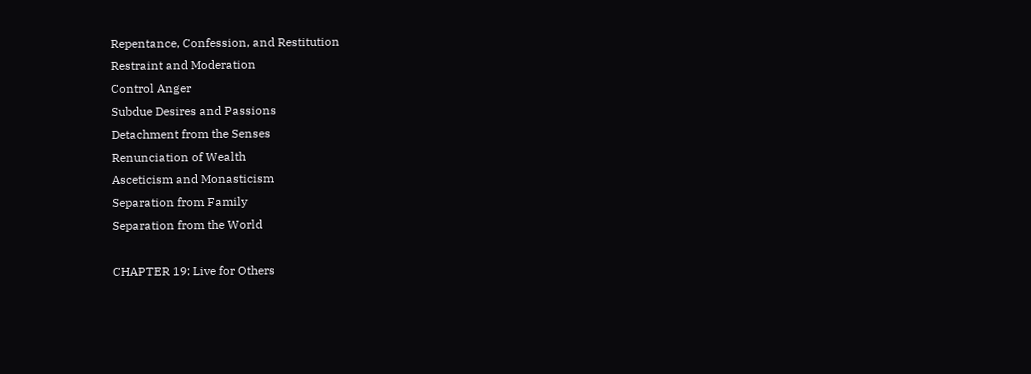Repentance, Confession, and Restitution
Restraint and Moderation
Control Anger
Subdue Desires and Passions
Detachment from the Senses
Renunciation of Wealth
Asceticism and Monasticism
Separation from Family
Separation from the World

CHAPTER 19: Live for Others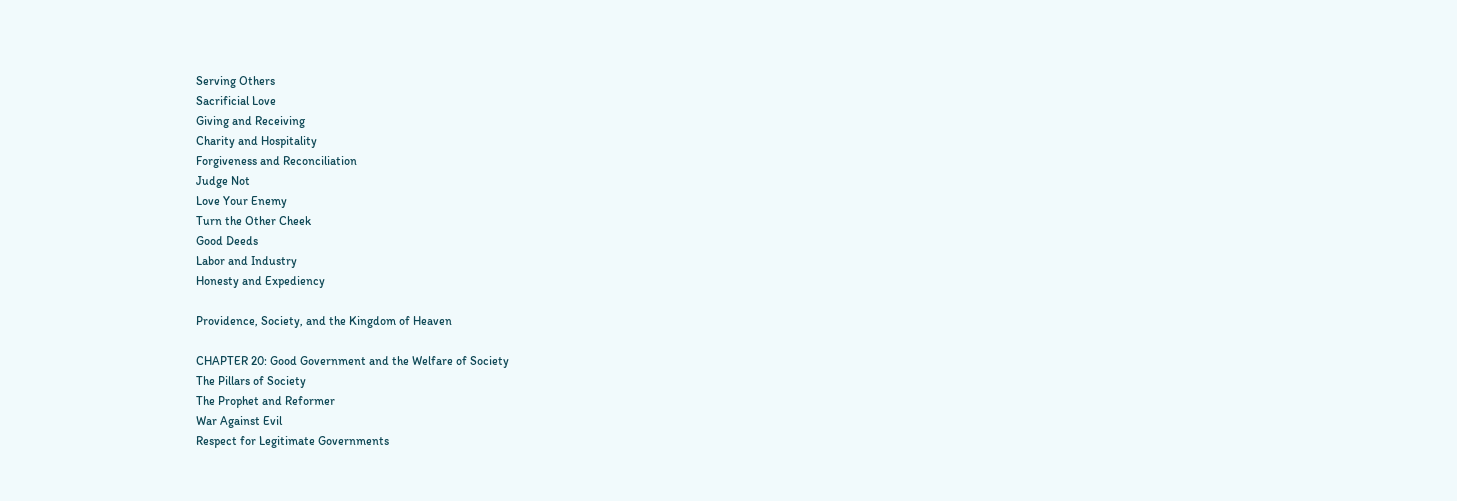Serving Others
Sacrificial Love
Giving and Receiving
Charity and Hospitality
Forgiveness and Reconciliation
Judge Not
Love Your Enemy
Turn the Other Cheek
Good Deeds
Labor and Industry
Honesty and Expediency

Providence, Society, and the Kingdom of Heaven

CHAPTER 20: Good Government and the Welfare of Society
The Pillars of Society
The Prophet and Reformer
War Against Evil
Respect for Legitimate Governments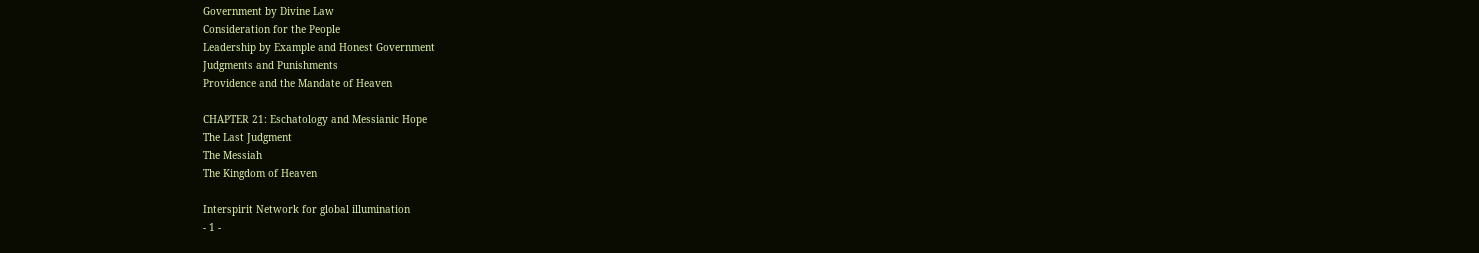Government by Divine Law
Consideration for the People
Leadership by Example and Honest Government
Judgments and Punishments
Providence and the Mandate of Heaven

CHAPTER 21: Eschatology and Messianic Hope
The Last Judgment
The Messiah
The Kingdom of Heaven

Interspirit Network for global illumination
- 1 -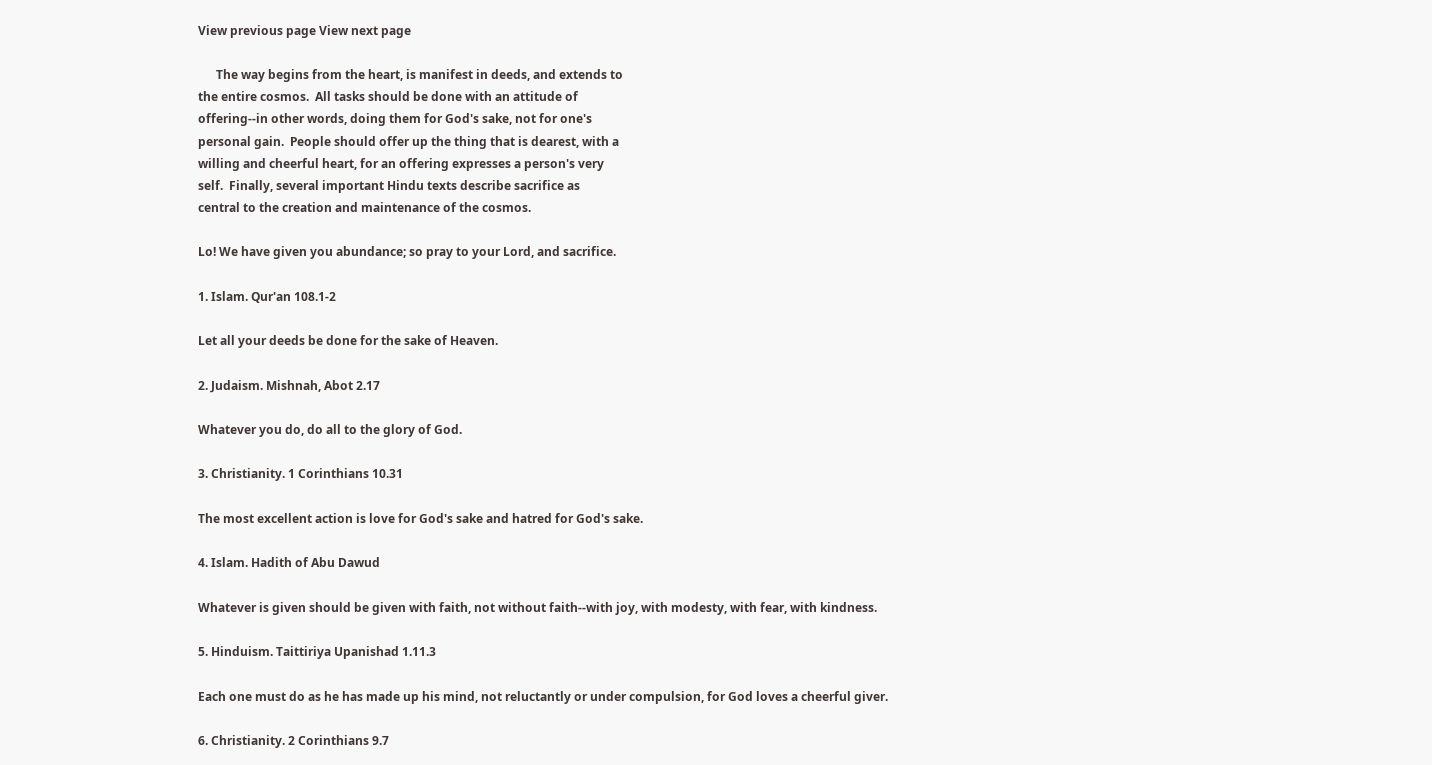View previous page View next page

      The way begins from the heart, is manifest in deeds, and extends to
the entire cosmos.  All tasks should be done with an attitude of
offering--in other words, doing them for God's sake, not for one's
personal gain.  People should offer up the thing that is dearest, with a
willing and cheerful heart, for an offering expresses a person's very
self.  Finally, several important Hindu texts describe sacrifice as
central to the creation and maintenance of the cosmos.

Lo! We have given you abundance; so pray to your Lord, and sacrifice.

1. Islam. Qur'an 108.1-2

Let all your deeds be done for the sake of Heaven.

2. Judaism. Mishnah, Abot 2.17

Whatever you do, do all to the glory of God.

3. Christianity. 1 Corinthians 10.31

The most excellent action is love for God's sake and hatred for God's sake.

4. Islam. Hadith of Abu Dawud

Whatever is given should be given with faith, not without faith--with joy, with modesty, with fear, with kindness.

5. Hinduism. Taittiriya Upanishad 1.11.3

Each one must do as he has made up his mind, not reluctantly or under compulsion, for God loves a cheerful giver.

6. Christianity. 2 Corinthians 9.7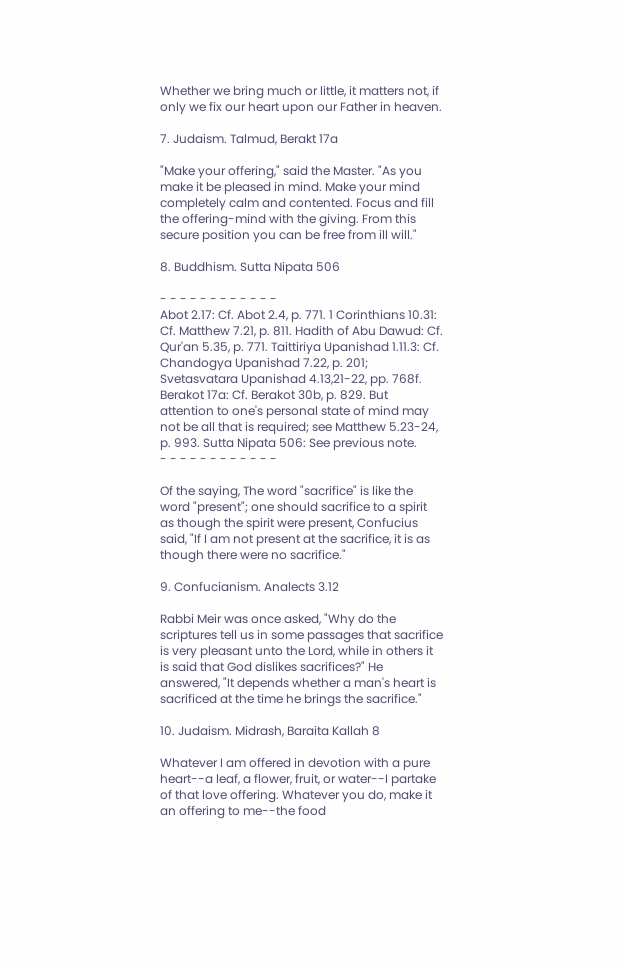Whether we bring much or little, it matters not, if only we fix our heart upon our Father in heaven.

7. Judaism. Talmud, Berakt 17a

"Make your offering," said the Master. "As you make it be pleased in mind. Make your mind completely calm and contented. Focus and fill the offering-mind with the giving. From this secure position you can be free from ill will."

8. Buddhism. Sutta Nipata 506

- - - - - - - - - - - -
Abot 2.17: Cf. Abot 2.4, p. 771. 1 Corinthians 10.31: Cf. Matthew 7.21, p. 811. Hadith of Abu Dawud: Cf. Qur'an 5.35, p. 771. Taittiriya Upanishad 1.11.3: Cf. Chandogya Upanishad 7.22, p. 201; Svetasvatara Upanishad 4.13,21-22, pp. 768f. Berakot 17a: Cf. Berakot 30b, p. 829. But attention to one's personal state of mind may not be all that is required; see Matthew 5.23-24, p. 993. Sutta Nipata 506: See previous note.
- - - - - - - - - - - -

Of the saying, The word "sacrifice" is like the word "present"; one should sacrifice to a spirit as though the spirit were present, Confucius said, "If I am not present at the sacrifice, it is as though there were no sacrifice."

9. Confucianism. Analects 3.12

Rabbi Meir was once asked, "Why do the scriptures tell us in some passages that sacrifice is very pleasant unto the Lord, while in others it is said that God dislikes sacrifices?" He answered, "It depends whether a man's heart is sacrificed at the time he brings the sacrifice."

10. Judaism. Midrash, Baraita Kallah 8

Whatever I am offered in devotion with a pure heart--a leaf, a flower, fruit, or water--I partake of that love offering. Whatever you do, make it an offering to me--the food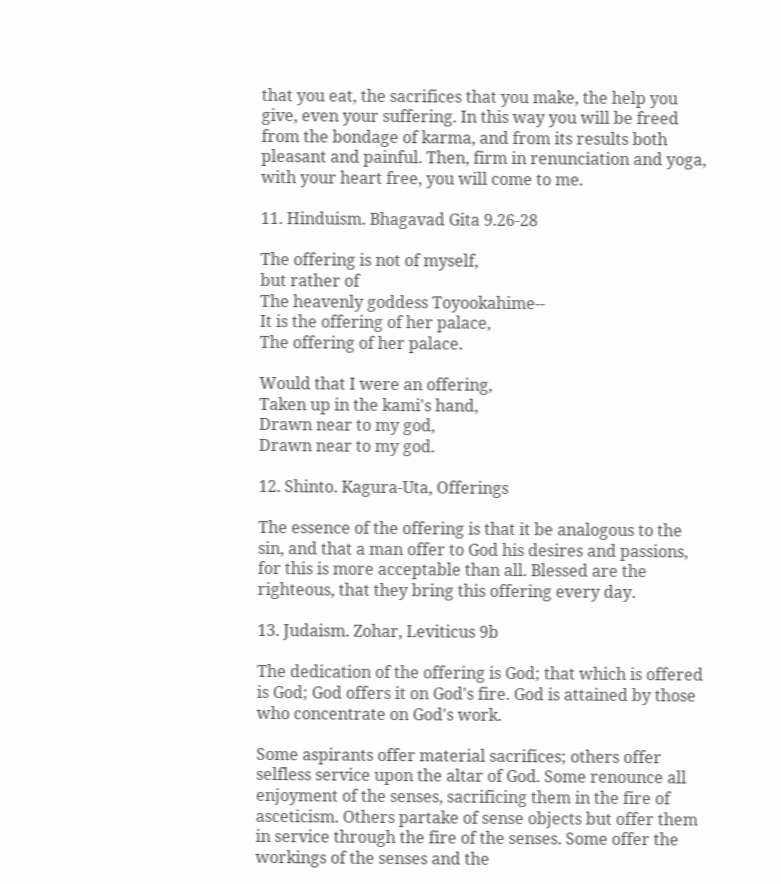that you eat, the sacrifices that you make, the help you give, even your suffering. In this way you will be freed from the bondage of karma, and from its results both pleasant and painful. Then, firm in renunciation and yoga, with your heart free, you will come to me.

11. Hinduism. Bhagavad Gita 9.26-28

The offering is not of myself,
but rather of
The heavenly goddess Toyookahime--
It is the offering of her palace,
The offering of her palace.

Would that I were an offering,
Taken up in the kami's hand,
Drawn near to my god,
Drawn near to my god.

12. Shinto. Kagura-Uta, Offerings

The essence of the offering is that it be analogous to the sin, and that a man offer to God his desires and passions, for this is more acceptable than all. Blessed are the righteous, that they bring this offering every day.

13. Judaism. Zohar, Leviticus 9b

The dedication of the offering is God; that which is offered is God; God offers it on God's fire. God is attained by those who concentrate on God's work.

Some aspirants offer material sacrifices; others offer selfless service upon the altar of God. Some renounce all enjoyment of the senses, sacrificing them in the fire of asceticism. Others partake of sense objects but offer them in service through the fire of the senses. Some offer the workings of the senses and the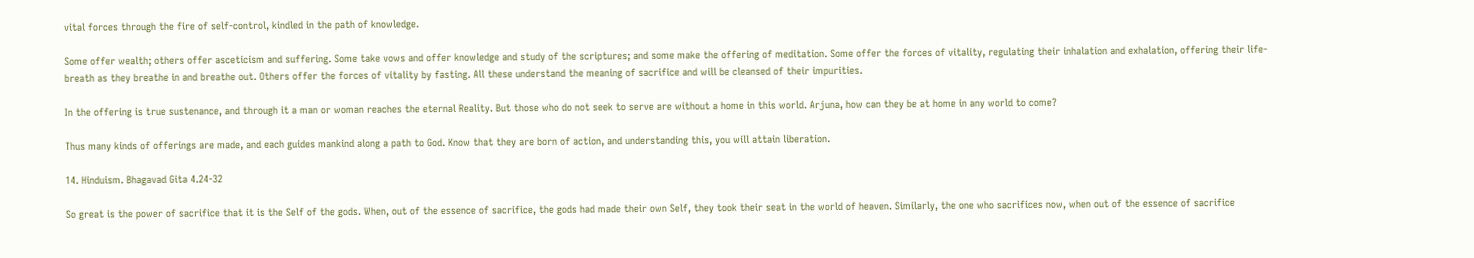vital forces through the fire of self-control, kindled in the path of knowledge.

Some offer wealth; others offer asceticism and suffering. Some take vows and offer knowledge and study of the scriptures; and some make the offering of meditation. Some offer the forces of vitality, regulating their inhalation and exhalation, offering their life-breath as they breathe in and breathe out. Others offer the forces of vitality by fasting. All these understand the meaning of sacrifice and will be cleansed of their impurities.

In the offering is true sustenance, and through it a man or woman reaches the eternal Reality. But those who do not seek to serve are without a home in this world. Arjuna, how can they be at home in any world to come?

Thus many kinds of offerings are made, and each guides mankind along a path to God. Know that they are born of action, and understanding this, you will attain liberation.

14. Hinduism. Bhagavad Gita 4.24-32

So great is the power of sacrifice that it is the Self of the gods. When, out of the essence of sacrifice, the gods had made their own Self, they took their seat in the world of heaven. Similarly, the one who sacrifices now, when out of the essence of sacrifice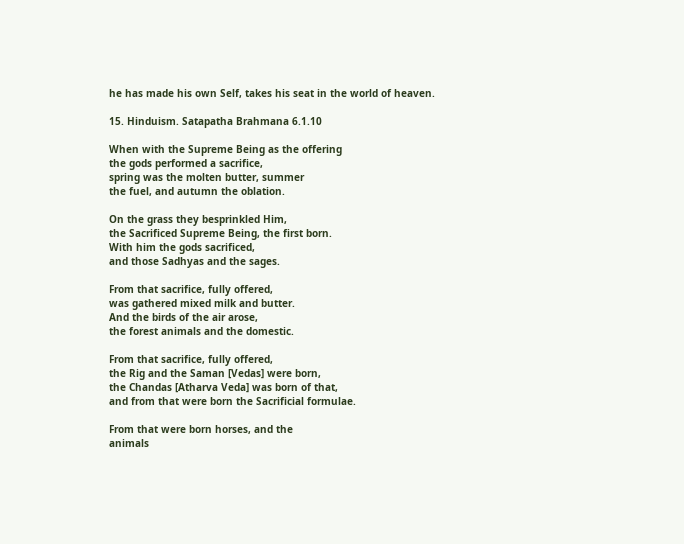he has made his own Self, takes his seat in the world of heaven.

15. Hinduism. Satapatha Brahmana 6.1.10

When with the Supreme Being as the offering
the gods performed a sacrifice,
spring was the molten butter, summer
the fuel, and autumn the oblation.

On the grass they besprinkled Him,
the Sacrificed Supreme Being, the first born.
With him the gods sacrificed,
and those Sadhyas and the sages.

From that sacrifice, fully offered,
was gathered mixed milk and butter.
And the birds of the air arose,
the forest animals and the domestic.

From that sacrifice, fully offered,
the Rig and the Saman [Vedas] were born,
the Chandas [Atharva Veda] was born of that,
and from that were born the Sacrificial formulae.

From that were born horses, and the
animals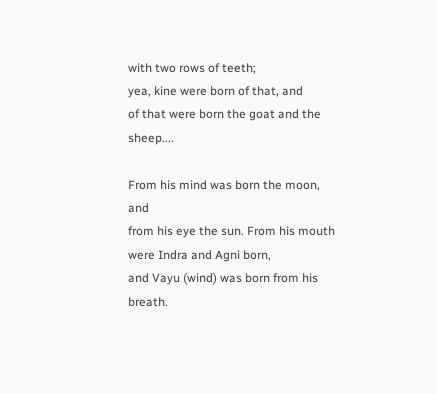with two rows of teeth;
yea, kine were born of that, and
of that were born the goat and the sheep....

From his mind was born the moon, and
from his eye the sun. From his mouth
were Indra and Agni born,
and Vayu (wind) was born from his breath.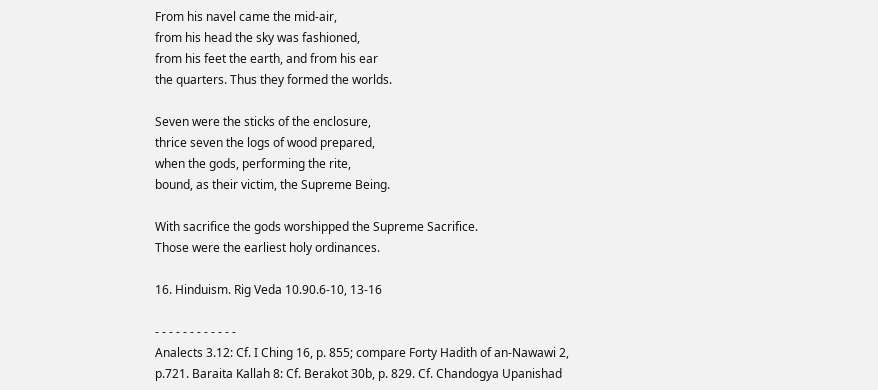From his navel came the mid-air,
from his head the sky was fashioned,
from his feet the earth, and from his ear
the quarters. Thus they formed the worlds.

Seven were the sticks of the enclosure,
thrice seven the logs of wood prepared,
when the gods, performing the rite,
bound, as their victim, the Supreme Being.

With sacrifice the gods worshipped the Supreme Sacrifice.
Those were the earliest holy ordinances.

16. Hinduism. Rig Veda 10.90.6-10, 13-16

- - - - - - - - - - - -
Analects 3.12: Cf. I Ching 16, p. 855; compare Forty Hadith of an-Nawawi 2, p.721. Baraita Kallah 8: Cf. Berakot 30b, p. 829. Cf. Chandogya Upanishad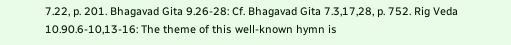7.22, p. 201. Bhagavad Gita 9.26-28: Cf. Bhagavad Gita 7.3,17,28, p. 752. Rig Veda 10.90.6-10,13-16: The theme of this well-known hymn is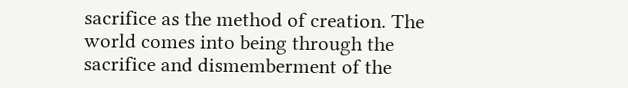sacrifice as the method of creation. The world comes into being through the sacrifice and dismemberment of the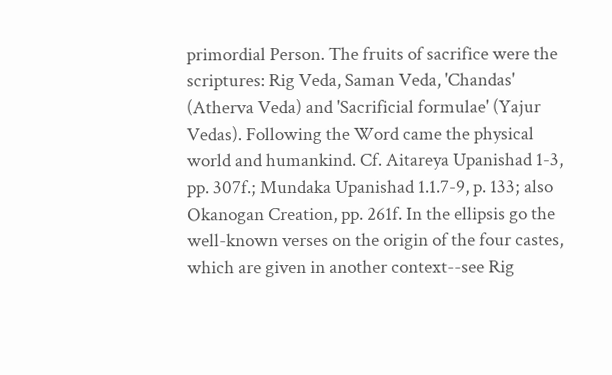primordial Person. The fruits of sacrifice were the scriptures: Rig Veda, Saman Veda, 'Chandas' (Atherva Veda) and 'Sacrificial formulae' (Yajur Vedas). Following the Word came the physical world and humankind. Cf. Aitareya Upanishad 1-3, pp. 307f.; Mundaka Upanishad 1.1.7-9, p. 133; also Okanogan Creation, pp. 261f. In the ellipsis go the well-known verses on the origin of the four castes, which are given in another context--see Rig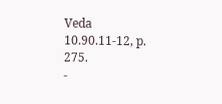Veda 10.90.11-12, p. 275.
-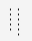- - - - - - - - - - -